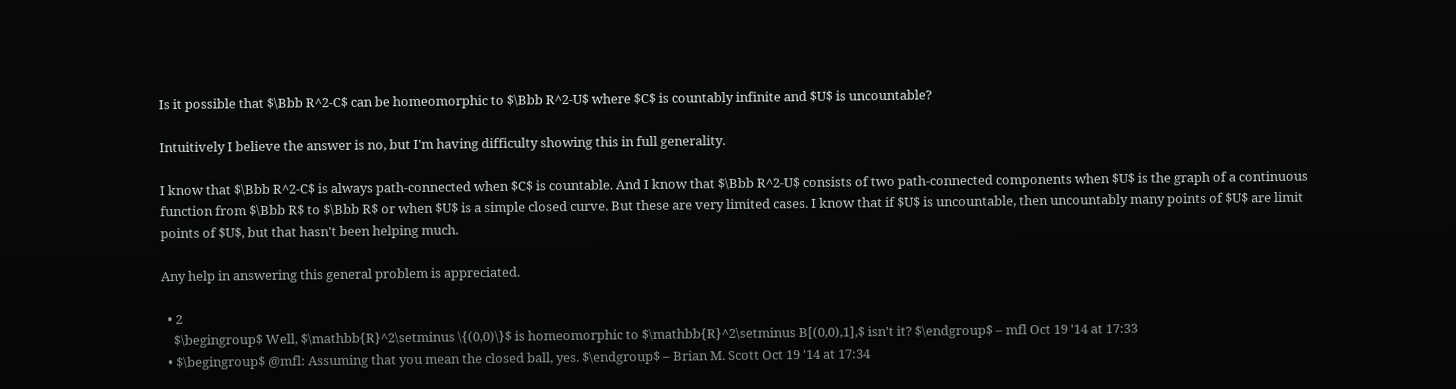Is it possible that $\Bbb R^2-C$ can be homeomorphic to $\Bbb R^2-U$ where $C$ is countably infinite and $U$ is uncountable?

Intuitively I believe the answer is no, but I'm having difficulty showing this in full generality.

I know that $\Bbb R^2-C$ is always path-connected when $C$ is countable. And I know that $\Bbb R^2-U$ consists of two path-connected components when $U$ is the graph of a continuous function from $\Bbb R$ to $\Bbb R$ or when $U$ is a simple closed curve. But these are very limited cases. I know that if $U$ is uncountable, then uncountably many points of $U$ are limit points of $U$, but that hasn't been helping much.

Any help in answering this general problem is appreciated.

  • 2
    $\begingroup$ Well, $\mathbb{R}^2\setminus \{(0,0)\}$ is homeomorphic to $\mathbb{R}^2\setminus B[(0,0),1],$ isn't it? $\endgroup$ – mfl Oct 19 '14 at 17:33
  • $\begingroup$ @mfl: Assuming that you mean the closed ball, yes. $\endgroup$ – Brian M. Scott Oct 19 '14 at 17:34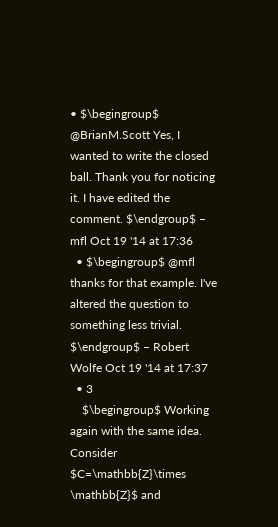• $\begingroup$ @BrianM.Scott Yes, I wanted to write the closed ball. Thank you for noticing it. I have edited the comment. $\endgroup$ – mfl Oct 19 '14 at 17:36
  • $\begingroup$ @mfl thanks for that example. I've altered the question to something less trivial. $\endgroup$ – Robert Wolfe Oct 19 '14 at 17:37
  • 3
    $\begingroup$ Working again with the same idea. Consider $C=\mathbb{Z}\times \mathbb{Z}$ and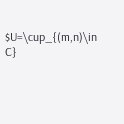$U=\cup_{(m,n)\in C}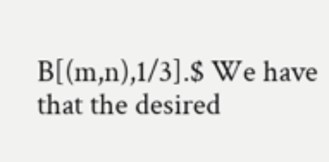B[(m,n),1/3].$ We have that the desired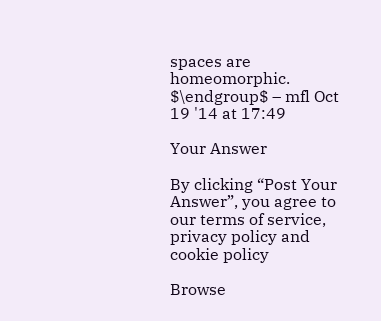spaces are homeomorphic. $\endgroup$ – mfl Oct 19 '14 at 17:49

Your Answer

By clicking “Post Your Answer”, you agree to our terms of service, privacy policy and cookie policy

Browse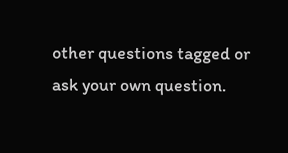other questions tagged or ask your own question.